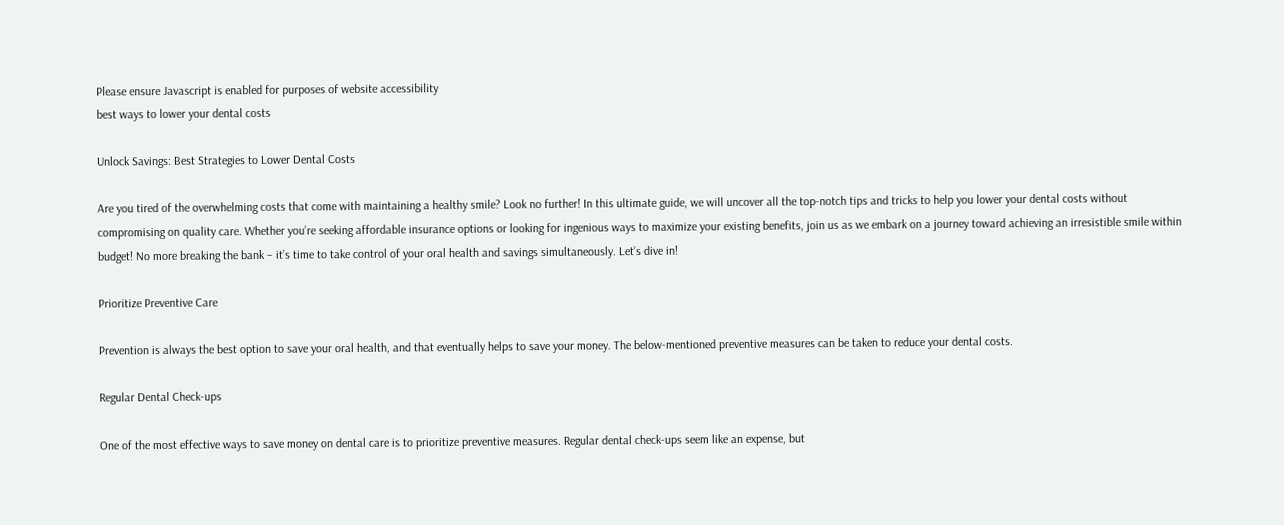Please ensure Javascript is enabled for purposes of website accessibility
best ways to lower your dental costs

Unlock Savings: Best Strategies to Lower Dental Costs

Are you tired of the overwhelming costs that come with maintaining a healthy smile? Look no further! In this ultimate guide, we will uncover all the top-notch tips and tricks to help you lower your dental costs without compromising on quality care. Whether you’re seeking affordable insurance options or looking for ingenious ways to maximize your existing benefits, join us as we embark on a journey toward achieving an irresistible smile within budget! No more breaking the bank – it’s time to take control of your oral health and savings simultaneously. Let’s dive in!

Prioritize Preventive Care

Prevention is always the best option to save your oral health, and that eventually helps to save your money. The below-mentioned preventive measures can be taken to reduce your dental costs.

Regular Dental Check-ups

One of the most effective ways to save money on dental care is to prioritize preventive measures. Regular dental check-ups seem like an expense, but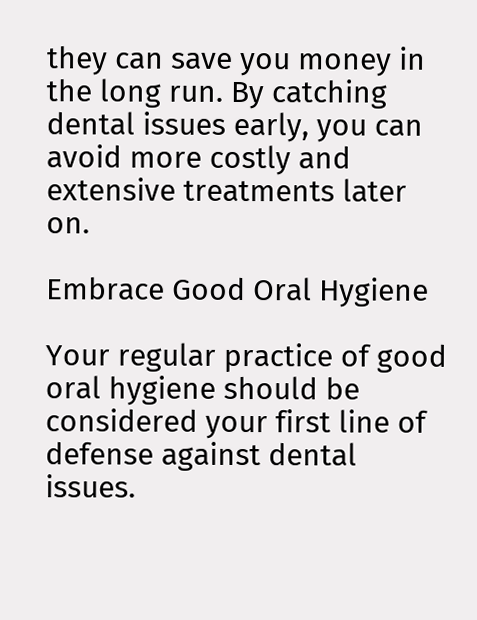they can save you money in the long run. By catching dental issues early, you can avoid more costly and extensive treatments later on.

Embrace Good Oral Hygiene

Your regular practice of good oral hygiene should be considered your first line of defense against dental issues.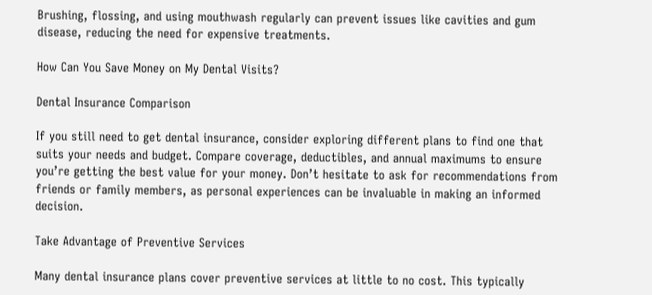Brushing, flossing, and using mouthwash regularly can prevent issues like cavities and gum disease, reducing the need for expensive treatments.

How Can You Save Money on My Dental Visits?

Dental Insurance Comparison

If you still need to get dental insurance, consider exploring different plans to find one that suits your needs and budget. Compare coverage, deductibles, and annual maximums to ensure you’re getting the best value for your money. Don’t hesitate to ask for recommendations from friends or family members, as personal experiences can be invaluable in making an informed decision.

Take Advantage of Preventive Services

Many dental insurance plans cover preventive services at little to no cost. This typically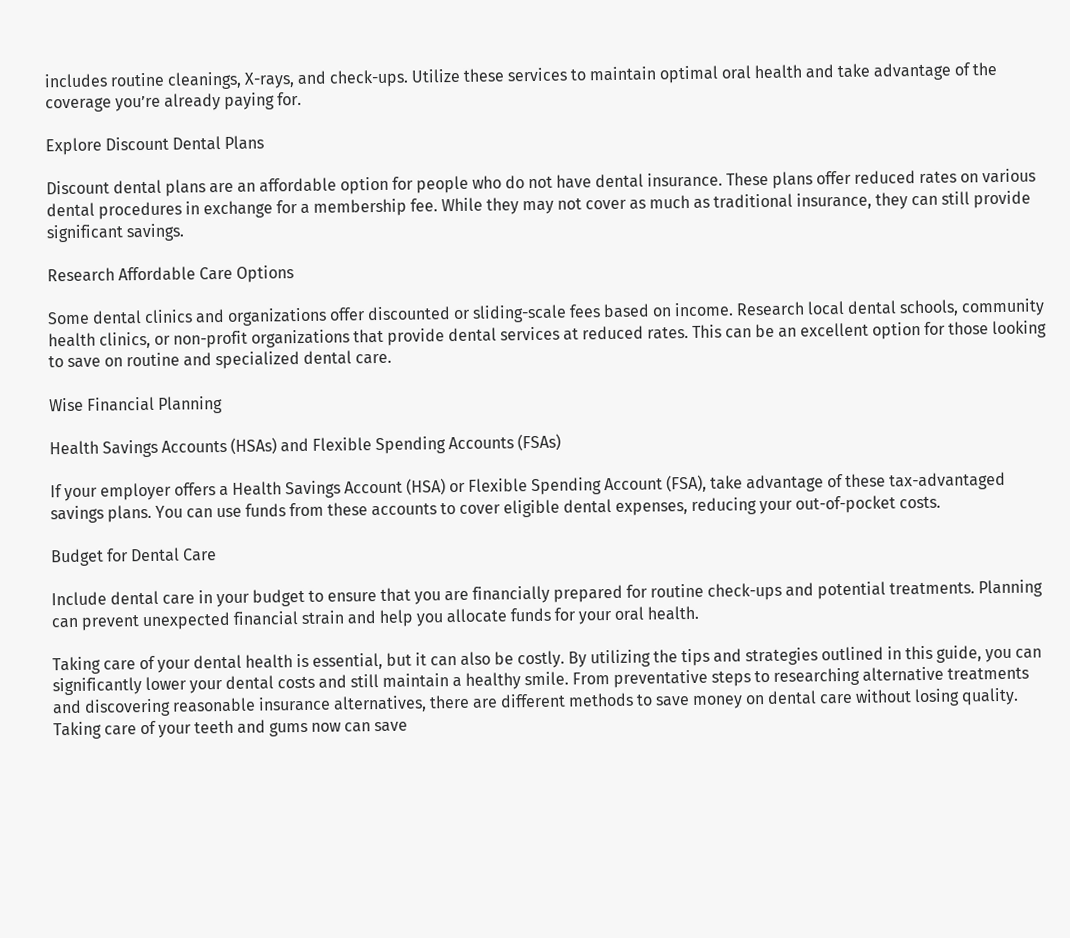includes routine cleanings, X-rays, and check-ups. Utilize these services to maintain optimal oral health and take advantage of the coverage you’re already paying for.

Explore Discount Dental Plans

Discount dental plans are an affordable option for people who do not have dental insurance. These plans offer reduced rates on various dental procedures in exchange for a membership fee. While they may not cover as much as traditional insurance, they can still provide significant savings.

Research Affordable Care Options

Some dental clinics and organizations offer discounted or sliding-scale fees based on income. Research local dental schools, community health clinics, or non-profit organizations that provide dental services at reduced rates. This can be an excellent option for those looking to save on routine and specialized dental care.

Wise Financial Planning

Health Savings Accounts (HSAs) and Flexible Spending Accounts (FSAs)

If your employer offers a Health Savings Account (HSA) or Flexible Spending Account (FSA), take advantage of these tax-advantaged savings plans. You can use funds from these accounts to cover eligible dental expenses, reducing your out-of-pocket costs.

Budget for Dental Care

Include dental care in your budget to ensure that you are financially prepared for routine check-ups and potential treatments. Planning can prevent unexpected financial strain and help you allocate funds for your oral health.

Taking care of your dental health is essential, but it can also be costly. By utilizing the tips and strategies outlined in this guide, you can significantly lower your dental costs and still maintain a healthy smile. From preventative steps to researching alternative treatments and discovering reasonable insurance alternatives, there are different methods to save money on dental care without losing quality. Taking care of your teeth and gums now can save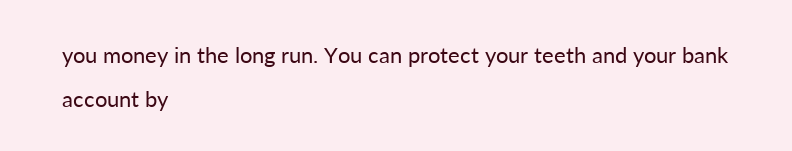you money in the long run. You can protect your teeth and your bank account by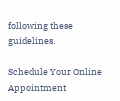following these guidelines.

Schedule Your Online Appointment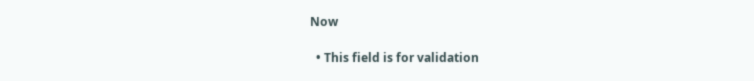Now

  • This field is for validation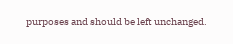purposes and should be left unchanged.